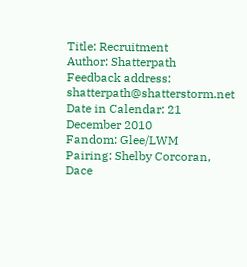Title: Recruitment
Author: Shatterpath
Feedback address: shatterpath@shatterstorm.net
Date in Calendar: 21 December 2010
Fandom: Glee/LWM
Pairing: Shelby Corcoran, Dace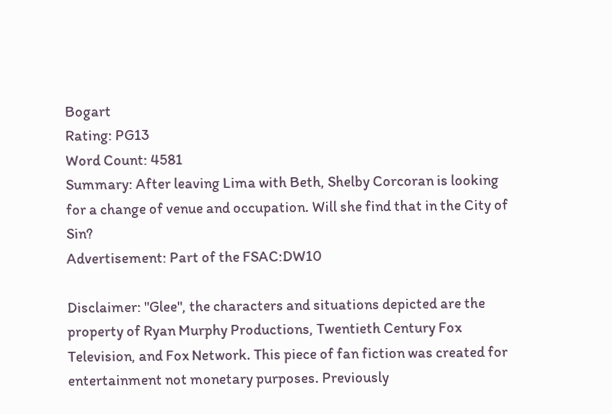Bogart
Rating: PG13
Word Count: 4581
Summary: After leaving Lima with Beth, Shelby Corcoran is looking for a change of venue and occupation. Will she find that in the City of Sin?
Advertisement: Part of the FSAC:DW10

Disclaimer: "Glee", the characters and situations depicted are the property of Ryan Murphy Productions, Twentieth Century Fox Television, and Fox Network. This piece of fan fiction was created for entertainment not monetary purposes. Previously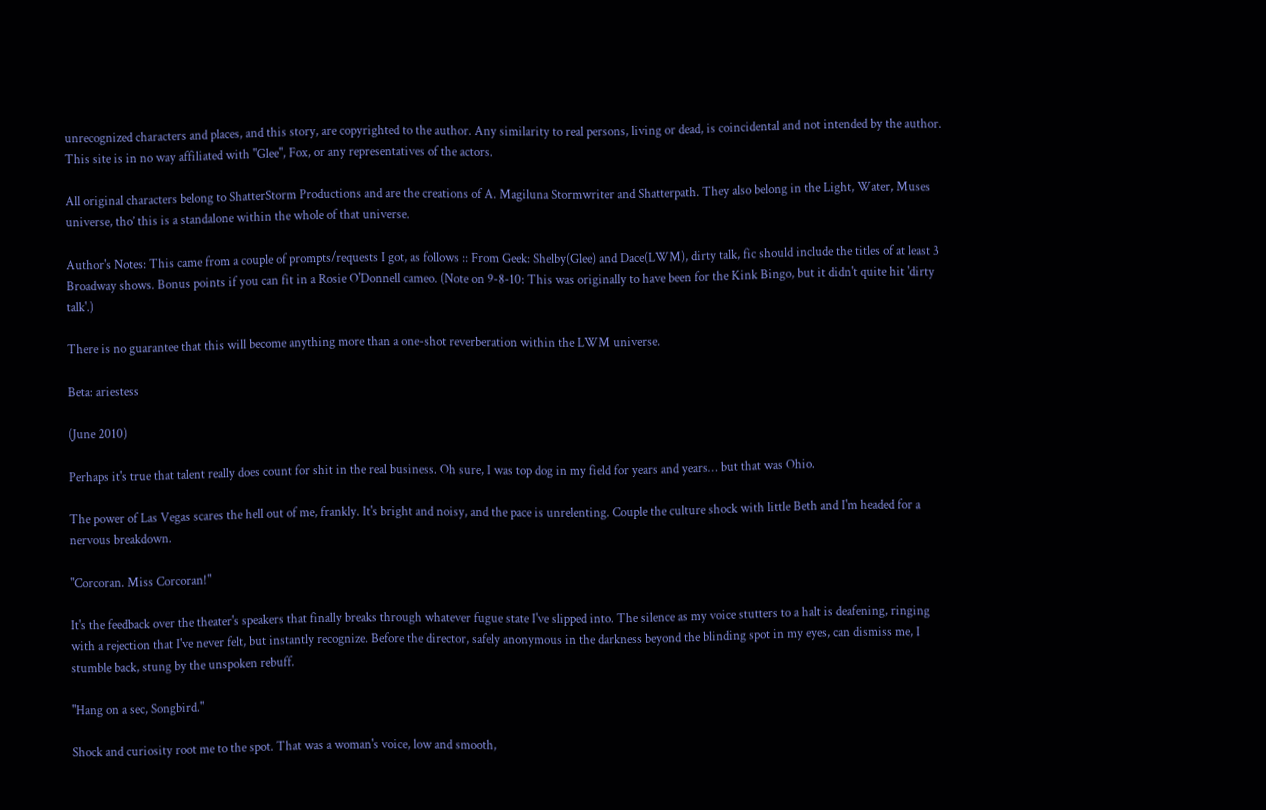unrecognized characters and places, and this story, are copyrighted to the author. Any similarity to real persons, living or dead, is coincidental and not intended by the author. This site is in no way affiliated with "Glee", Fox, or any representatives of the actors.

All original characters belong to ShatterStorm Productions and are the creations of A. Magiluna Stormwriter and Shatterpath. They also belong in the Light, Water, Muses universe, tho’ this is a standalone within the whole of that universe.

Author's Notes: This came from a couple of prompts/requests I got, as follows :: From Geek: Shelby(Glee) and Dace(LWM), dirty talk, fic should include the titles of at least 3 Broadway shows. Bonus points if you can fit in a Rosie O'Donnell cameo. (Note on 9-8-10: This was originally to have been for the Kink Bingo, but it didn't quite hit 'dirty talk'.)

There is no guarantee that this will become anything more than a one-shot reverberation within the LWM universe.

Beta: ariestess

(June 2010)

Perhaps it's true that talent really does count for shit in the real business. Oh sure, I was top dog in my field for years and years… but that was Ohio.

The power of Las Vegas scares the hell out of me, frankly. It's bright and noisy, and the pace is unrelenting. Couple the culture shock with little Beth and I'm headed for a nervous breakdown.

"Corcoran. Miss Corcoran!"

It's the feedback over the theater's speakers that finally breaks through whatever fugue state I've slipped into. The silence as my voice stutters to a halt is deafening, ringing with a rejection that I've never felt, but instantly recognize. Before the director, safely anonymous in the darkness beyond the blinding spot in my eyes, can dismiss me, I stumble back, stung by the unspoken rebuff.

"Hang on a sec, Songbird."

Shock and curiosity root me to the spot. That was a woman's voice, low and smooth,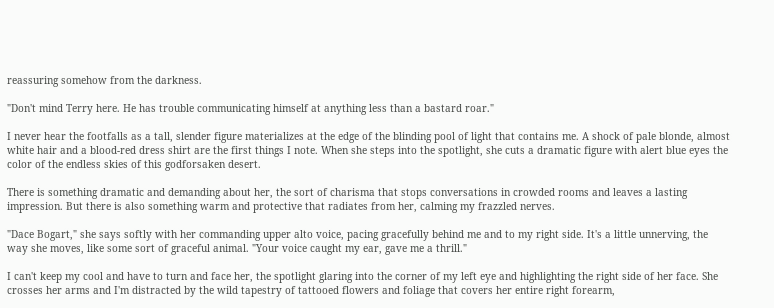reassuring somehow from the darkness.

"Don't mind Terry here. He has trouble communicating himself at anything less than a bastard roar."

I never hear the footfalls as a tall, slender figure materializes at the edge of the blinding pool of light that contains me. A shock of pale blonde, almost white hair and a blood-red dress shirt are the first things I note. When she steps into the spotlight, she cuts a dramatic figure with alert blue eyes the color of the endless skies of this godforsaken desert.

There is something dramatic and demanding about her, the sort of charisma that stops conversations in crowded rooms and leaves a lasting impression. But there is also something warm and protective that radiates from her, calming my frazzled nerves.

"Dace Bogart," she says softly with her commanding upper alto voice, pacing gracefully behind me and to my right side. It's a little unnerving, the way she moves, like some sort of graceful animal. "Your voice caught my ear, gave me a thrill."

I can't keep my cool and have to turn and face her, the spotlight glaring into the corner of my left eye and highlighting the right side of her face. She crosses her arms and I'm distracted by the wild tapestry of tattooed flowers and foliage that covers her entire right forearm,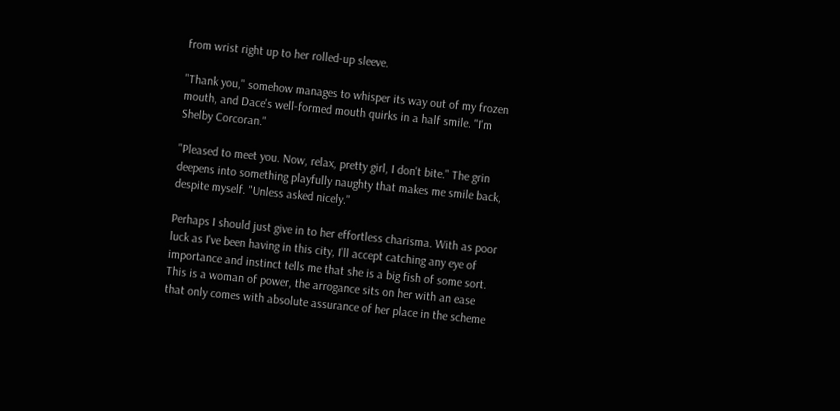from wrist right up to her rolled-up sleeve.

"Thank you," somehow manages to whisper its way out of my frozen mouth, and Dace's well-formed mouth quirks in a half smile. "I'm Shelby Corcoran."

"Pleased to meet you. Now, relax, pretty girl, I don't bite." The grin deepens into something playfully naughty that makes me smile back, despite myself. "Unless asked nicely."

Perhaps I should just give in to her effortless charisma. With as poor luck as I've been having in this city, I'll accept catching any eye of importance and instinct tells me that she is a big fish of some sort. This is a woman of power, the arrogance sits on her with an ease that only comes with absolute assurance of her place in the scheme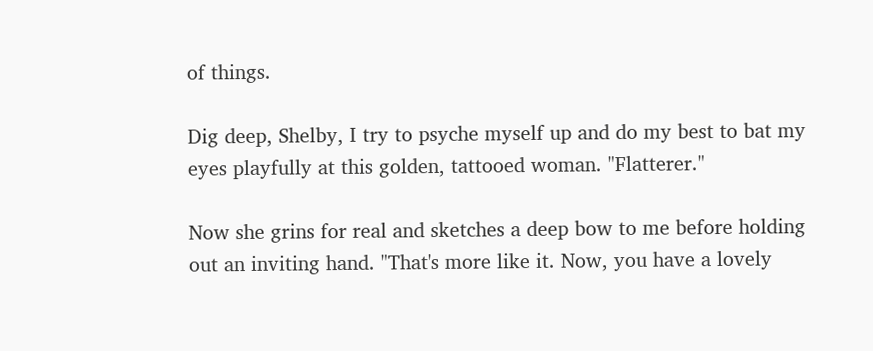of things.

Dig deep, Shelby, I try to psyche myself up and do my best to bat my eyes playfully at this golden, tattooed woman. "Flatterer."

Now she grins for real and sketches a deep bow to me before holding out an inviting hand. "That's more like it. Now, you have a lovely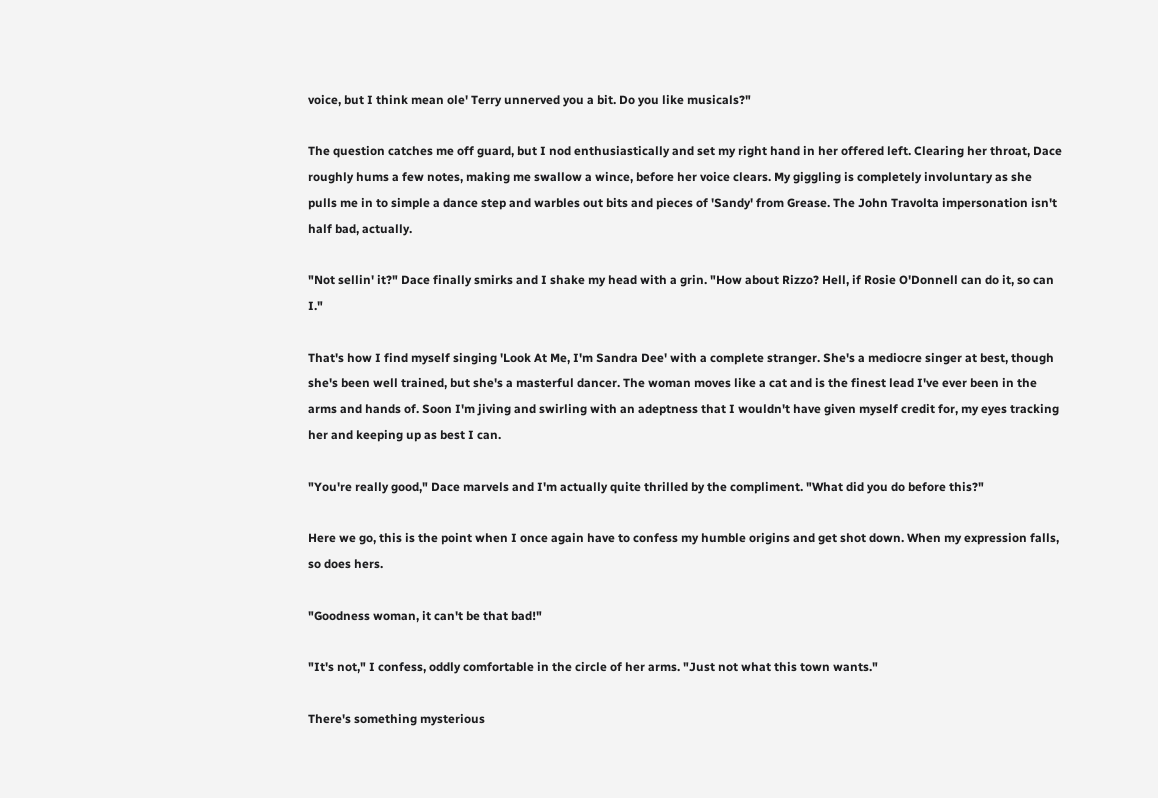voice, but I think mean ole' Terry unnerved you a bit. Do you like musicals?"

The question catches me off guard, but I nod enthusiastically and set my right hand in her offered left. Clearing her throat, Dace roughly hums a few notes, making me swallow a wince, before her voice clears. My giggling is completely involuntary as she pulls me in to simple a dance step and warbles out bits and pieces of 'Sandy' from Grease. The John Travolta impersonation isn't half bad, actually.

"Not sellin' it?" Dace finally smirks and I shake my head with a grin. "How about Rizzo? Hell, if Rosie O'Donnell can do it, so can I."

That's how I find myself singing 'Look At Me, I'm Sandra Dee' with a complete stranger. She's a mediocre singer at best, though she's been well trained, but she's a masterful dancer. The woman moves like a cat and is the finest lead I've ever been in the arms and hands of. Soon I'm jiving and swirling with an adeptness that I wouldn't have given myself credit for, my eyes tracking her and keeping up as best I can.

"You're really good," Dace marvels and I'm actually quite thrilled by the compliment. "What did you do before this?"

Here we go, this is the point when I once again have to confess my humble origins and get shot down. When my expression falls, so does hers.

"Goodness woman, it can't be that bad!"

"It's not," I confess, oddly comfortable in the circle of her arms. "Just not what this town wants."

There's something mysterious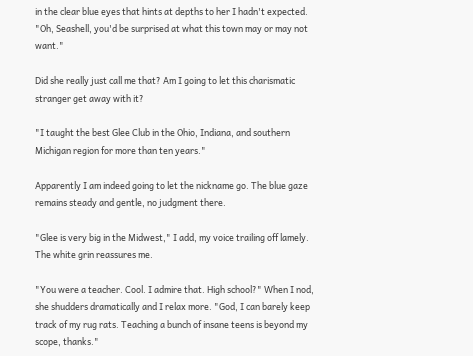in the clear blue eyes that hints at depths to her I hadn't expected. "Oh, Seashell, you'd be surprised at what this town may or may not want."

Did she really just call me that? Am I going to let this charismatic stranger get away with it?

"I taught the best Glee Club in the Ohio, Indiana, and southern Michigan region for more than ten years."

Apparently I am indeed going to let the nickname go. The blue gaze remains steady and gentle, no judgment there.

"Glee is very big in the Midwest," I add, my voice trailing off lamely. The white grin reassures me.

"You were a teacher. Cool. I admire that. High school?" When I nod, she shudders dramatically and I relax more. "God, I can barely keep track of my rug rats. Teaching a bunch of insane teens is beyond my scope, thanks."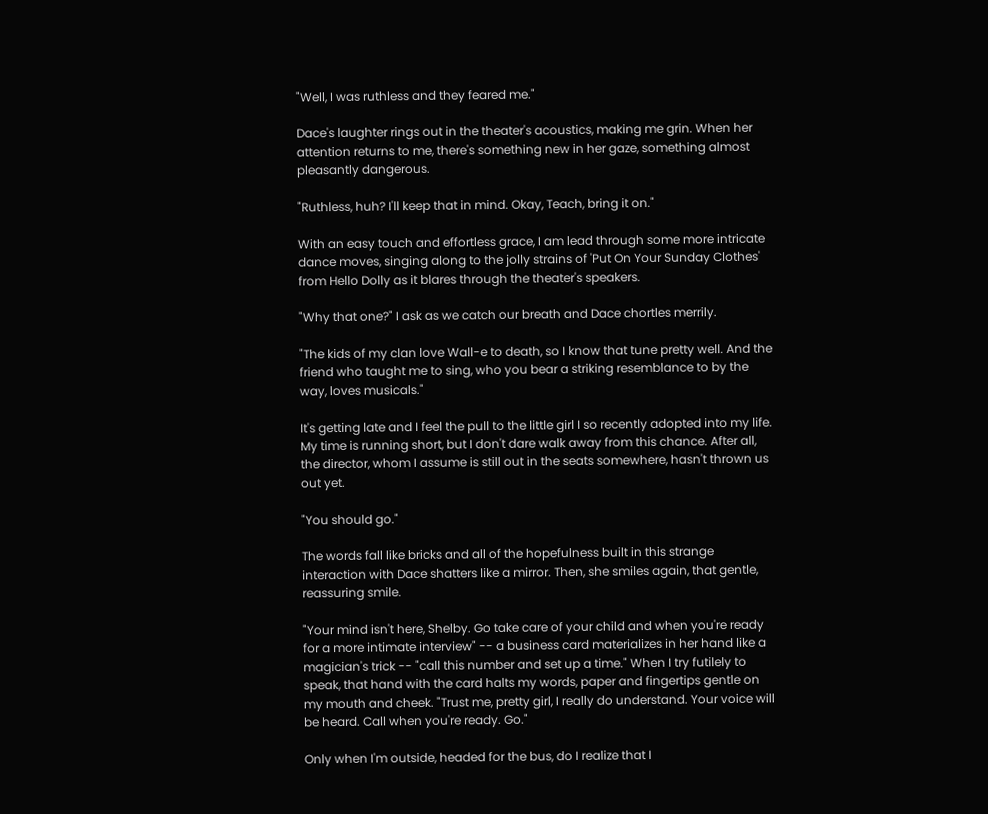"Well, I was ruthless and they feared me."

Dace's laughter rings out in the theater's acoustics, making me grin. When her attention returns to me, there's something new in her gaze, something almost pleasantly dangerous.

"Ruthless, huh? I'll keep that in mind. Okay, Teach, bring it on."

With an easy touch and effortless grace, I am lead through some more intricate dance moves, singing along to the jolly strains of 'Put On Your Sunday Clothes' from Hello Dolly as it blares through the theater's speakers.

"Why that one?" I ask as we catch our breath and Dace chortles merrily.

"The kids of my clan love Wall-e to death, so I know that tune pretty well. And the friend who taught me to sing, who you bear a striking resemblance to by the way, loves musicals."

It's getting late and I feel the pull to the little girl I so recently adopted into my life. My time is running short, but I don't dare walk away from this chance. After all, the director, whom I assume is still out in the seats somewhere, hasn't thrown us out yet.

"You should go."

The words fall like bricks and all of the hopefulness built in this strange interaction with Dace shatters like a mirror. Then, she smiles again, that gentle, reassuring smile.

"Your mind isn't here, Shelby. Go take care of your child and when you're ready for a more intimate interview" -- a business card materializes in her hand like a magician's trick -- "call this number and set up a time." When I try futilely to speak, that hand with the card halts my words, paper and fingertips gentle on my mouth and cheek. "Trust me, pretty girl, I really do understand. Your voice will be heard. Call when you're ready. Go."

Only when I'm outside, headed for the bus, do I realize that I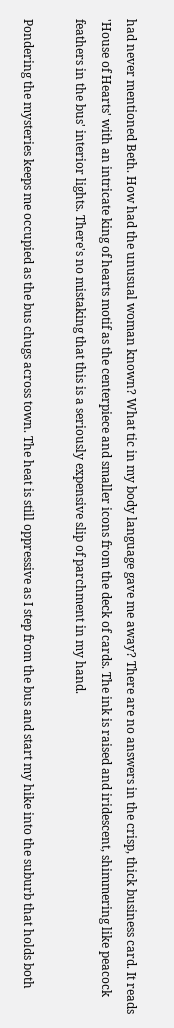had never mentioned Beth. How had the unusual woman known? What tic in my body language gave me away? There are no answers in the crisp, thick business card. It reads 'House of Hearts' with an intricate king of hearts motif as the centerpiece and smaller icons from the deck of cards. The ink is raised and iridescent, shimmering like peacock feathers in the bus' interior lights. There's no mistaking that this is a seriously expensive slip of parchment in my hand.

Pondering the mysteries keeps me occupied as the bus chugs across town. The heat is still oppressive as I step from the bus and start my hike into the suburb that holds both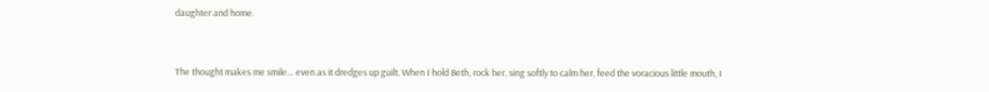daughter and home.


The thought makes me smile… even as it dredges up guilt. When I hold Beth, rock her, sing softly to calm her, feed the voracious little mouth, I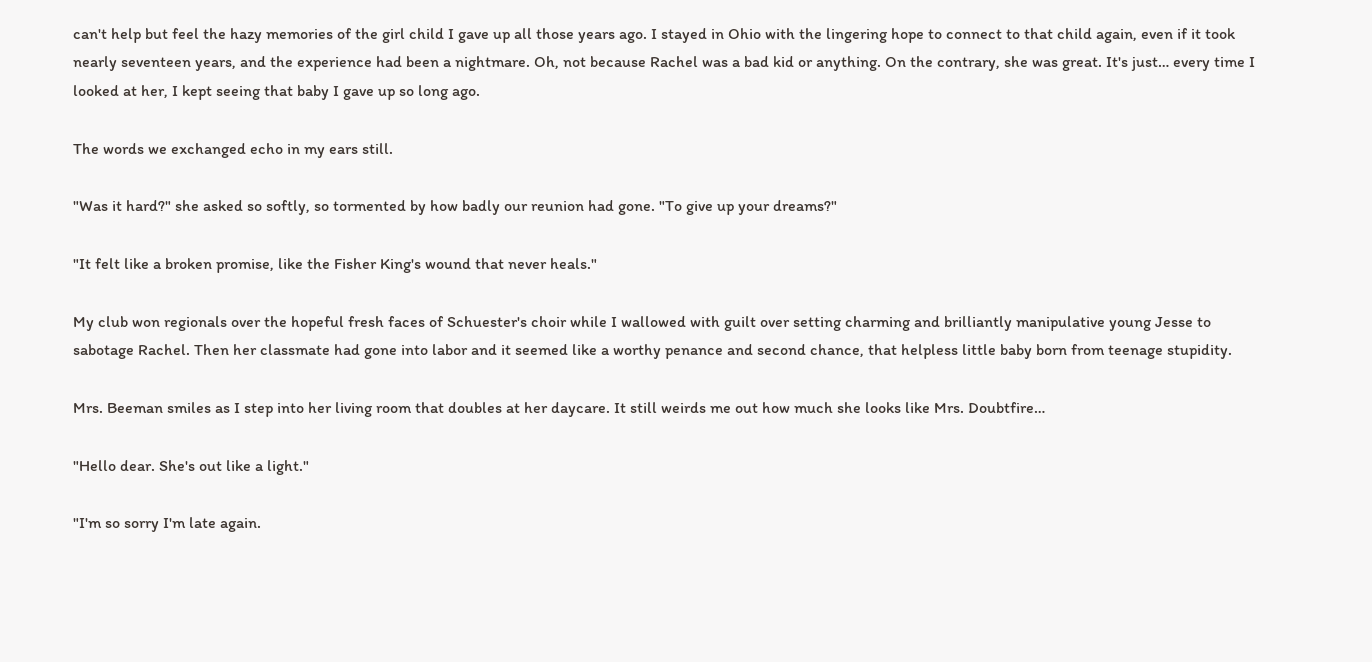can't help but feel the hazy memories of the girl child I gave up all those years ago. I stayed in Ohio with the lingering hope to connect to that child again, even if it took nearly seventeen years, and the experience had been a nightmare. Oh, not because Rachel was a bad kid or anything. On the contrary, she was great. It's just… every time I looked at her, I kept seeing that baby I gave up so long ago.

The words we exchanged echo in my ears still.

"Was it hard?" she asked so softly, so tormented by how badly our reunion had gone. "To give up your dreams?"

"It felt like a broken promise, like the Fisher King's wound that never heals."

My club won regionals over the hopeful fresh faces of Schuester's choir while I wallowed with guilt over setting charming and brilliantly manipulative young Jesse to sabotage Rachel. Then her classmate had gone into labor and it seemed like a worthy penance and second chance, that helpless little baby born from teenage stupidity.

Mrs. Beeman smiles as I step into her living room that doubles at her daycare. It still weirds me out how much she looks like Mrs. Doubtfire…

"Hello dear. She's out like a light."

"I'm so sorry I'm late again.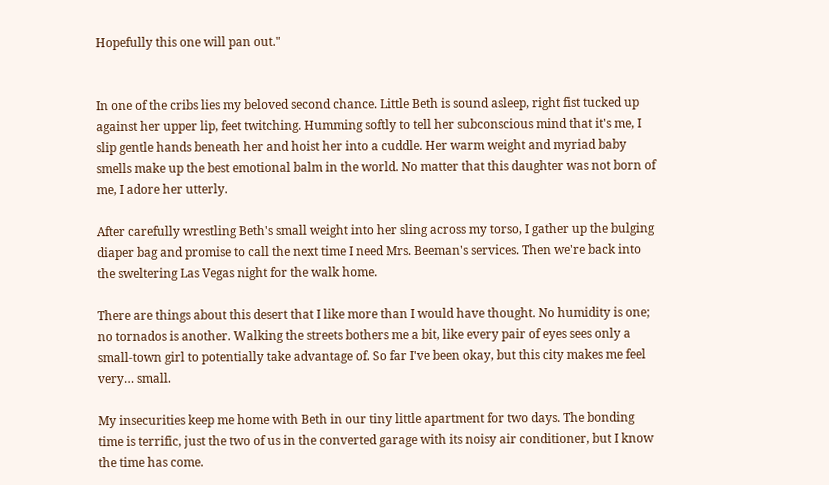Hopefully this one will pan out."


In one of the cribs lies my beloved second chance. Little Beth is sound asleep, right fist tucked up against her upper lip, feet twitching. Humming softly to tell her subconscious mind that it's me, I slip gentle hands beneath her and hoist her into a cuddle. Her warm weight and myriad baby smells make up the best emotional balm in the world. No matter that this daughter was not born of me, I adore her utterly.

After carefully wrestling Beth's small weight into her sling across my torso, I gather up the bulging diaper bag and promise to call the next time I need Mrs. Beeman's services. Then we're back into the sweltering Las Vegas night for the walk home.

There are things about this desert that I like more than I would have thought. No humidity is one; no tornados is another. Walking the streets bothers me a bit, like every pair of eyes sees only a small-town girl to potentially take advantage of. So far I've been okay, but this city makes me feel very… small.

My insecurities keep me home with Beth in our tiny little apartment for two days. The bonding time is terrific, just the two of us in the converted garage with its noisy air conditioner, but I know the time has come.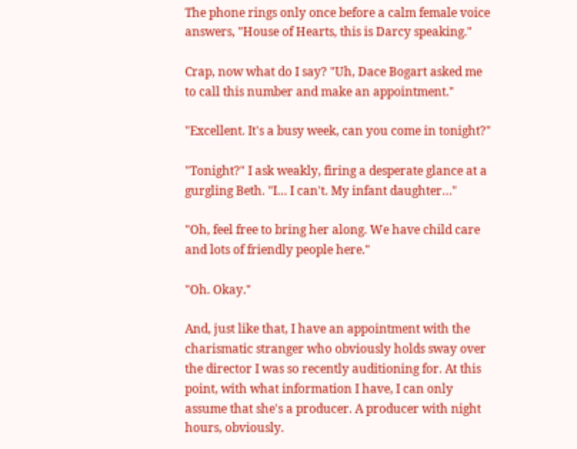The phone rings only once before a calm female voice answers, "House of Hearts, this is Darcy speaking."

Crap, now what do I say? "Uh, Dace Bogart asked me to call this number and make an appointment."

"Excellent. It's a busy week, can you come in tonight?"

"Tonight?" I ask weakly, firing a desperate glance at a gurgling Beth. "I… I can't. My infant daughter…"

"Oh, feel free to bring her along. We have child care and lots of friendly people here."

"Oh. Okay."

And, just like that, I have an appointment with the charismatic stranger who obviously holds sway over the director I was so recently auditioning for. At this point, with what information I have, I can only assume that she's a producer. A producer with night hours, obviously.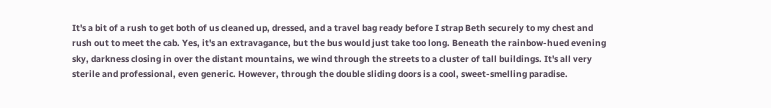It's a bit of a rush to get both of us cleaned up, dressed, and a travel bag ready before I strap Beth securely to my chest and rush out to meet the cab. Yes, it's an extravagance, but the bus would just take too long. Beneath the rainbow-hued evening sky, darkness closing in over the distant mountains, we wind through the streets to a cluster of tall buildings. It's all very sterile and professional, even generic. However, through the double sliding doors is a cool, sweet-smelling paradise.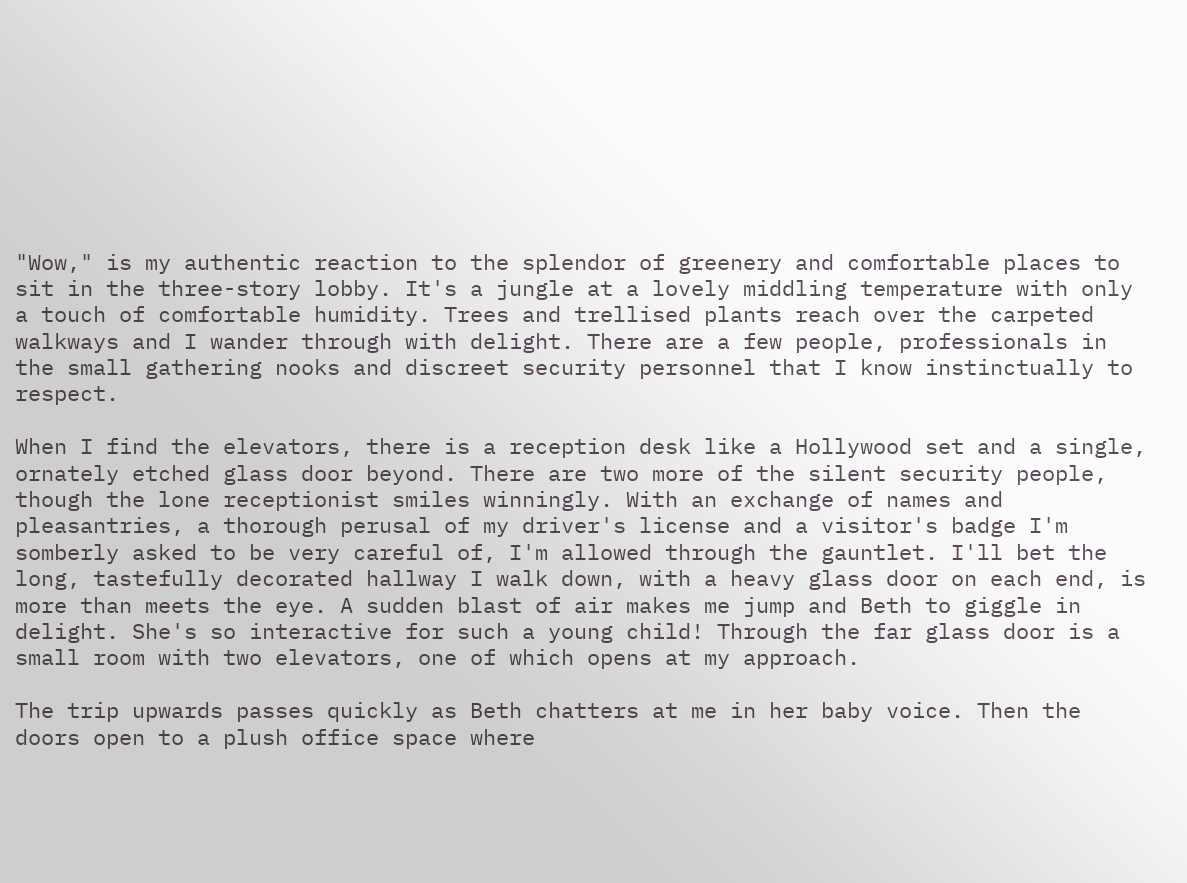"Wow," is my authentic reaction to the splendor of greenery and comfortable places to sit in the three-story lobby. It's a jungle at a lovely middling temperature with only a touch of comfortable humidity. Trees and trellised plants reach over the carpeted walkways and I wander through with delight. There are a few people, professionals in the small gathering nooks and discreet security personnel that I know instinctually to respect.

When I find the elevators, there is a reception desk like a Hollywood set and a single, ornately etched glass door beyond. There are two more of the silent security people, though the lone receptionist smiles winningly. With an exchange of names and pleasantries, a thorough perusal of my driver's license and a visitor's badge I'm somberly asked to be very careful of, I'm allowed through the gauntlet. I'll bet the long, tastefully decorated hallway I walk down, with a heavy glass door on each end, is more than meets the eye. A sudden blast of air makes me jump and Beth to giggle in delight. She's so interactive for such a young child! Through the far glass door is a small room with two elevators, one of which opens at my approach.

The trip upwards passes quickly as Beth chatters at me in her baby voice. Then the doors open to a plush office space where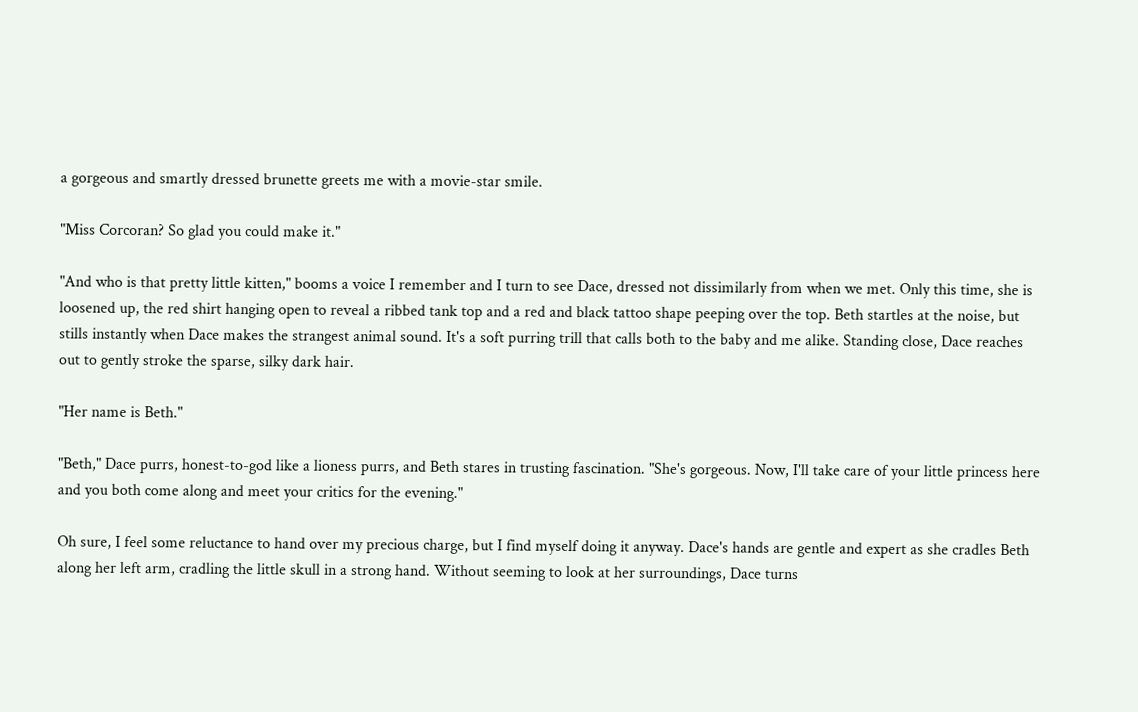a gorgeous and smartly dressed brunette greets me with a movie-star smile.

"Miss Corcoran? So glad you could make it."

"And who is that pretty little kitten," booms a voice I remember and I turn to see Dace, dressed not dissimilarly from when we met. Only this time, she is loosened up, the red shirt hanging open to reveal a ribbed tank top and a red and black tattoo shape peeping over the top. Beth startles at the noise, but stills instantly when Dace makes the strangest animal sound. It's a soft purring trill that calls both to the baby and me alike. Standing close, Dace reaches out to gently stroke the sparse, silky dark hair.

"Her name is Beth."

"Beth," Dace purrs, honest-to-god like a lioness purrs, and Beth stares in trusting fascination. "She's gorgeous. Now, I'll take care of your little princess here and you both come along and meet your critics for the evening."

Oh sure, I feel some reluctance to hand over my precious charge, but I find myself doing it anyway. Dace's hands are gentle and expert as she cradles Beth along her left arm, cradling the little skull in a strong hand. Without seeming to look at her surroundings, Dace turns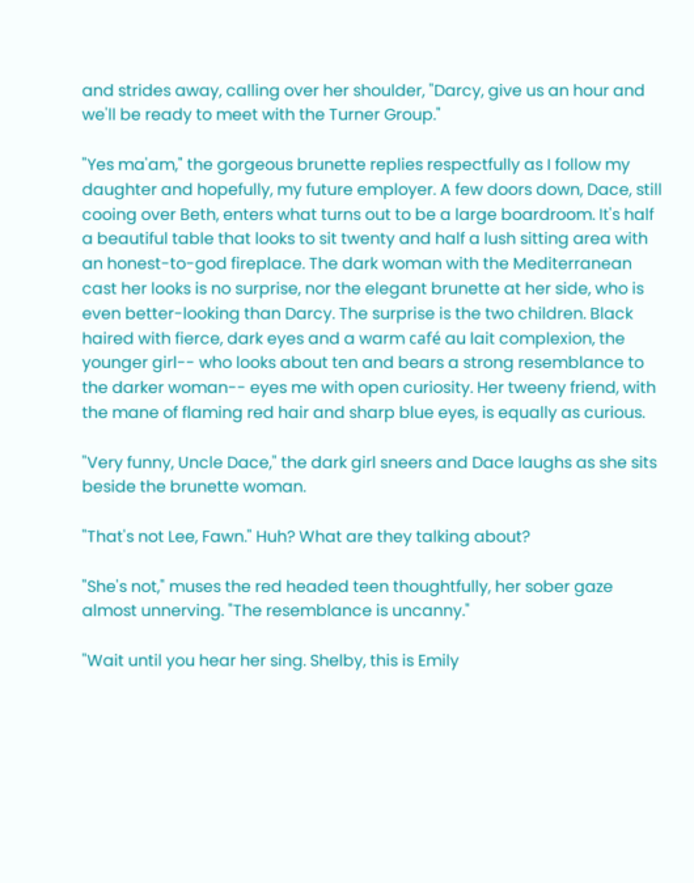and strides away, calling over her shoulder, "Darcy, give us an hour and we'll be ready to meet with the Turner Group."

"Yes ma'am," the gorgeous brunette replies respectfully as I follow my daughter and hopefully, my future employer. A few doors down, Dace, still cooing over Beth, enters what turns out to be a large boardroom. It's half a beautiful table that looks to sit twenty and half a lush sitting area with an honest-to-god fireplace. The dark woman with the Mediterranean cast her looks is no surprise, nor the elegant brunette at her side, who is even better-looking than Darcy. The surprise is the two children. Black haired with fierce, dark eyes and a warm café au lait complexion, the younger girl-- who looks about ten and bears a strong resemblance to the darker woman-- eyes me with open curiosity. Her tweeny friend, with the mane of flaming red hair and sharp blue eyes, is equally as curious.

"Very funny, Uncle Dace," the dark girl sneers and Dace laughs as she sits beside the brunette woman.

"That's not Lee, Fawn." Huh? What are they talking about?

"She's not," muses the red headed teen thoughtfully, her sober gaze almost unnerving. "The resemblance is uncanny."

"Wait until you hear her sing. Shelby, this is Emily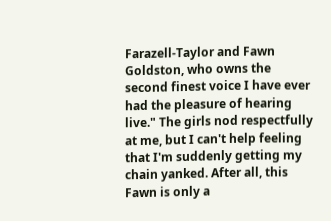Farazell-Taylor and Fawn Goldston, who owns the second finest voice I have ever had the pleasure of hearing live." The girls nod respectfully at me, but I can't help feeling that I'm suddenly getting my chain yanked. After all, this Fawn is only a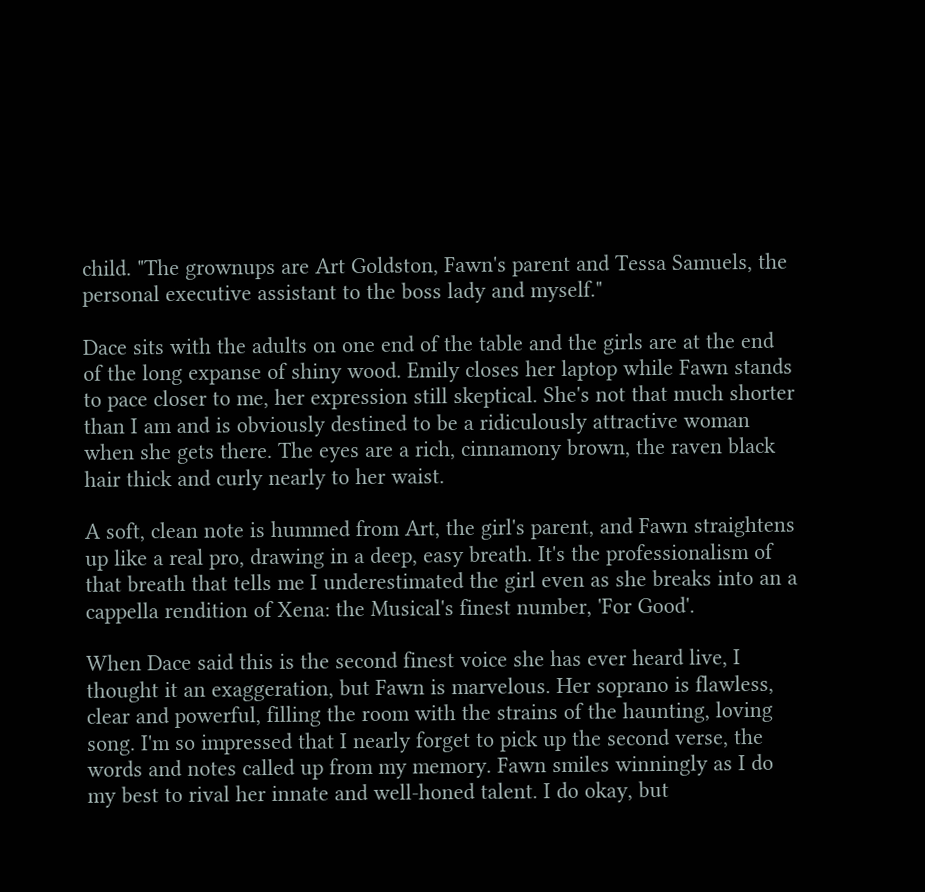child. "The grownups are Art Goldston, Fawn's parent and Tessa Samuels, the personal executive assistant to the boss lady and myself."

Dace sits with the adults on one end of the table and the girls are at the end of the long expanse of shiny wood. Emily closes her laptop while Fawn stands to pace closer to me, her expression still skeptical. She's not that much shorter than I am and is obviously destined to be a ridiculously attractive woman when she gets there. The eyes are a rich, cinnamony brown, the raven black hair thick and curly nearly to her waist.

A soft, clean note is hummed from Art, the girl's parent, and Fawn straightens up like a real pro, drawing in a deep, easy breath. It's the professionalism of that breath that tells me I underestimated the girl even as she breaks into an a cappella rendition of Xena: the Musical's finest number, 'For Good'.

When Dace said this is the second finest voice she has ever heard live, I thought it an exaggeration, but Fawn is marvelous. Her soprano is flawless, clear and powerful, filling the room with the strains of the haunting, loving song. I'm so impressed that I nearly forget to pick up the second verse, the words and notes called up from my memory. Fawn smiles winningly as I do my best to rival her innate and well-honed talent. I do okay, but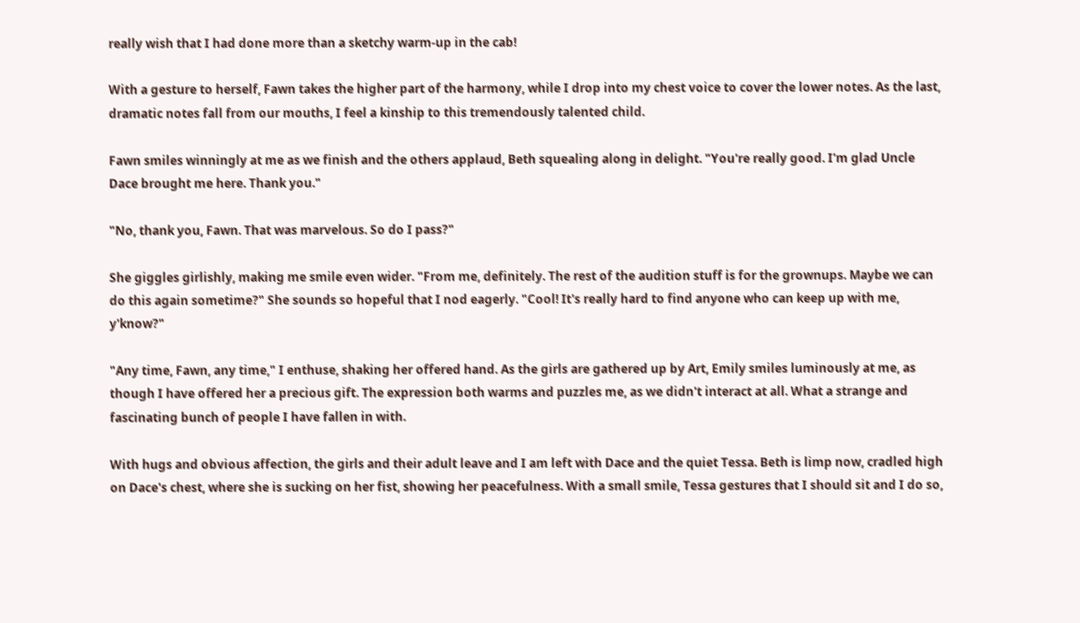really wish that I had done more than a sketchy warm-up in the cab!

With a gesture to herself, Fawn takes the higher part of the harmony, while I drop into my chest voice to cover the lower notes. As the last, dramatic notes fall from our mouths, I feel a kinship to this tremendously talented child.

Fawn smiles winningly at me as we finish and the others applaud, Beth squealing along in delight. "You're really good. I'm glad Uncle Dace brought me here. Thank you."

"No, thank you, Fawn. That was marvelous. So do I pass?"

She giggles girlishly, making me smile even wider. "From me, definitely. The rest of the audition stuff is for the grownups. Maybe we can do this again sometime?" She sounds so hopeful that I nod eagerly. "Cool! It's really hard to find anyone who can keep up with me, y'know?"

"Any time, Fawn, any time," I enthuse, shaking her offered hand. As the girls are gathered up by Art, Emily smiles luminously at me, as though I have offered her a precious gift. The expression both warms and puzzles me, as we didn't interact at all. What a strange and fascinating bunch of people I have fallen in with.

With hugs and obvious affection, the girls and their adult leave and I am left with Dace and the quiet Tessa. Beth is limp now, cradled high on Dace's chest, where she is sucking on her fist, showing her peacefulness. With a small smile, Tessa gestures that I should sit and I do so,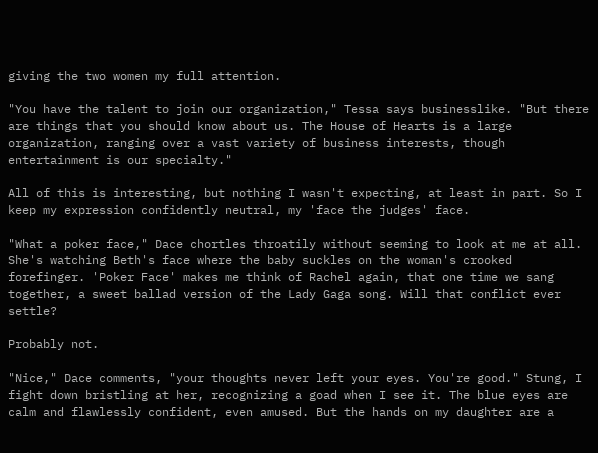giving the two women my full attention.

"You have the talent to join our organization," Tessa says businesslike. "But there are things that you should know about us. The House of Hearts is a large organization, ranging over a vast variety of business interests, though entertainment is our specialty."

All of this is interesting, but nothing I wasn't expecting, at least in part. So I keep my expression confidently neutral, my 'face the judges' face.

"What a poker face," Dace chortles throatily without seeming to look at me at all. She's watching Beth's face where the baby suckles on the woman's crooked forefinger. 'Poker Face' makes me think of Rachel again, that one time we sang together, a sweet ballad version of the Lady Gaga song. Will that conflict ever settle?

Probably not.

"Nice," Dace comments, "your thoughts never left your eyes. You're good." Stung, I fight down bristling at her, recognizing a goad when I see it. The blue eyes are calm and flawlessly confident, even amused. But the hands on my daughter are a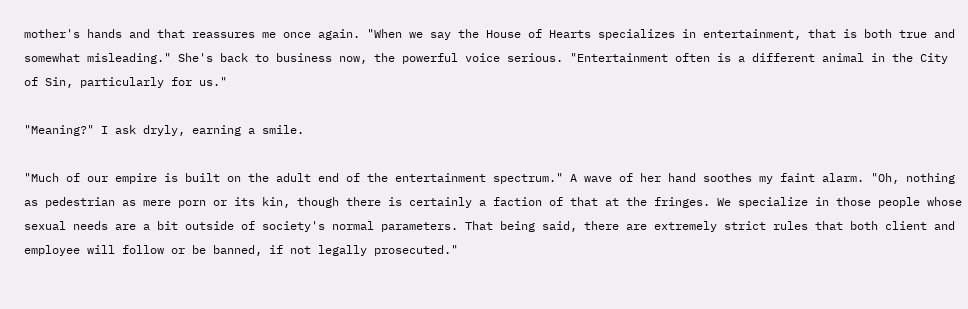mother's hands and that reassures me once again. "When we say the House of Hearts specializes in entertainment, that is both true and somewhat misleading." She's back to business now, the powerful voice serious. "Entertainment often is a different animal in the City of Sin, particularly for us."

"Meaning?" I ask dryly, earning a smile.

"Much of our empire is built on the adult end of the entertainment spectrum." A wave of her hand soothes my faint alarm. "Oh, nothing as pedestrian as mere porn or its kin, though there is certainly a faction of that at the fringes. We specialize in those people whose sexual needs are a bit outside of society's normal parameters. That being said, there are extremely strict rules that both client and employee will follow or be banned, if not legally prosecuted."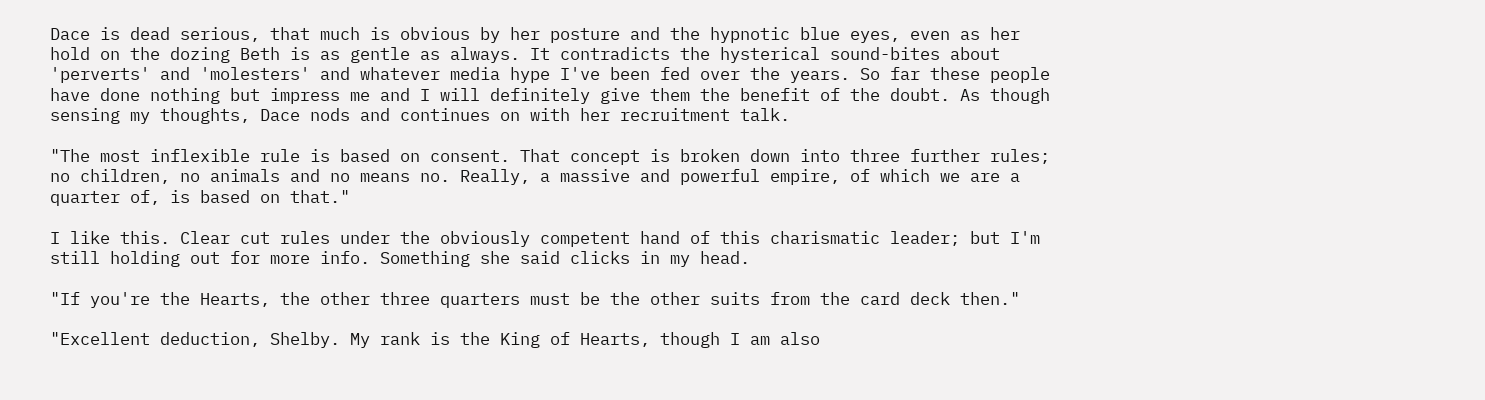Dace is dead serious, that much is obvious by her posture and the hypnotic blue eyes, even as her hold on the dozing Beth is as gentle as always. It contradicts the hysterical sound-bites about 'perverts' and 'molesters' and whatever media hype I've been fed over the years. So far these people have done nothing but impress me and I will definitely give them the benefit of the doubt. As though sensing my thoughts, Dace nods and continues on with her recruitment talk.

"The most inflexible rule is based on consent. That concept is broken down into three further rules; no children, no animals and no means no. Really, a massive and powerful empire, of which we are a quarter of, is based on that."

I like this. Clear cut rules under the obviously competent hand of this charismatic leader; but I'm still holding out for more info. Something she said clicks in my head.

"If you're the Hearts, the other three quarters must be the other suits from the card deck then."

"Excellent deduction, Shelby. My rank is the King of Hearts, though I am also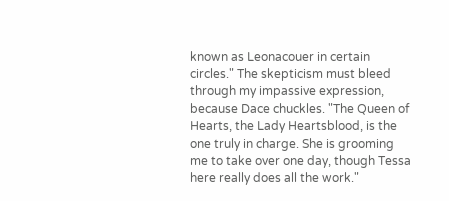known as Leonacouer in certain circles." The skepticism must bleed through my impassive expression, because Dace chuckles. "The Queen of Hearts, the Lady Heartsblood, is the one truly in charge. She is grooming me to take over one day, though Tessa here really does all the work."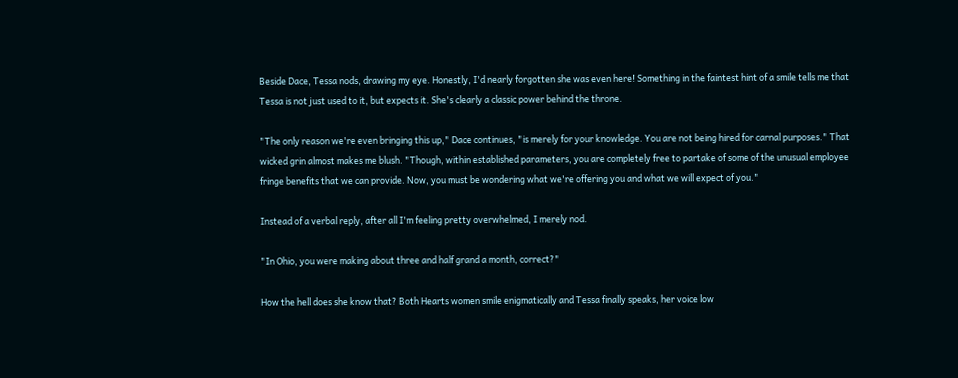Beside Dace, Tessa nods, drawing my eye. Honestly, I'd nearly forgotten she was even here! Something in the faintest hint of a smile tells me that Tessa is not just used to it, but expects it. She's clearly a classic power behind the throne.

"The only reason we're even bringing this up," Dace continues, "is merely for your knowledge. You are not being hired for carnal purposes." That wicked grin almost makes me blush. "Though, within established parameters, you are completely free to partake of some of the unusual employee fringe benefits that we can provide. Now, you must be wondering what we're offering you and what we will expect of you."

Instead of a verbal reply, after all I'm feeling pretty overwhelmed, I merely nod.

"In Ohio, you were making about three and half grand a month, correct?"

How the hell does she know that? Both Hearts women smile enigmatically and Tessa finally speaks, her voice low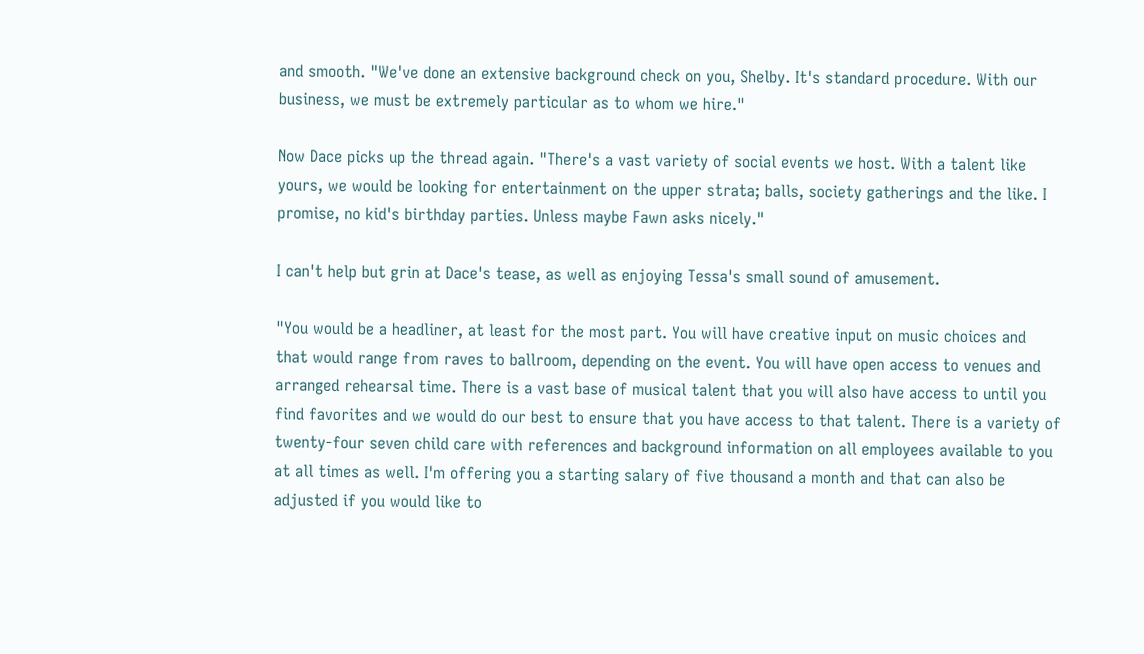and smooth. "We've done an extensive background check on you, Shelby. It's standard procedure. With our business, we must be extremely particular as to whom we hire."

Now Dace picks up the thread again. "There's a vast variety of social events we host. With a talent like yours, we would be looking for entertainment on the upper strata; balls, society gatherings and the like. I promise, no kid's birthday parties. Unless maybe Fawn asks nicely."

I can't help but grin at Dace's tease, as well as enjoying Tessa's small sound of amusement.

"You would be a headliner, at least for the most part. You will have creative input on music choices and that would range from raves to ballroom, depending on the event. You will have open access to venues and arranged rehearsal time. There is a vast base of musical talent that you will also have access to until you find favorites and we would do our best to ensure that you have access to that talent. There is a variety of twenty-four seven child care with references and background information on all employees available to you at all times as well. I'm offering you a starting salary of five thousand a month and that can also be adjusted if you would like to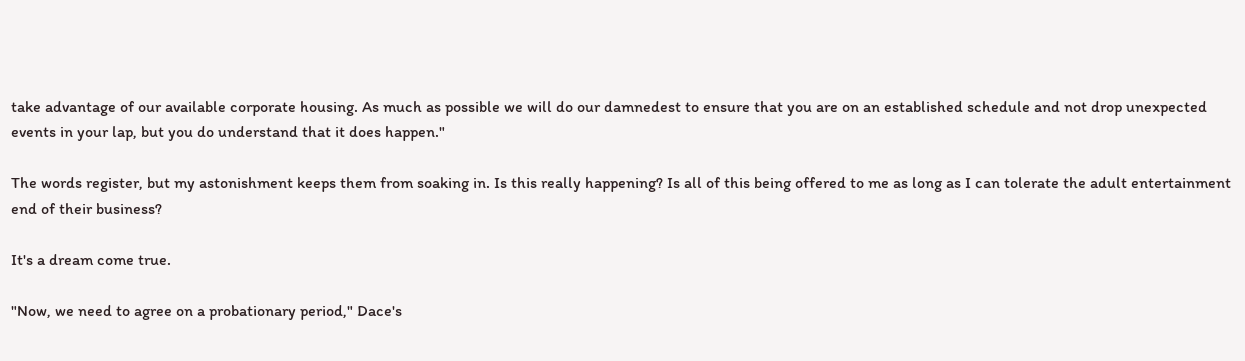take advantage of our available corporate housing. As much as possible we will do our damnedest to ensure that you are on an established schedule and not drop unexpected events in your lap, but you do understand that it does happen."

The words register, but my astonishment keeps them from soaking in. Is this really happening? Is all of this being offered to me as long as I can tolerate the adult entertainment end of their business?

It's a dream come true.

"Now, we need to agree on a probationary period," Dace's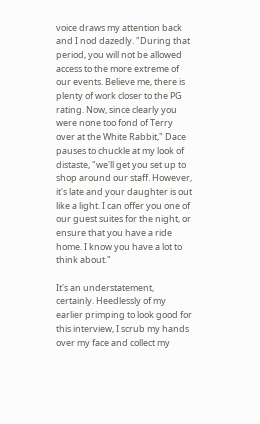voice draws my attention back and I nod dazedly. "During that period, you will not be allowed access to the more extreme of our events. Believe me, there is plenty of work closer to the PG rating. Now, since clearly you were none too fond of Terry over at the White Rabbit," Dace pauses to chuckle at my look of distaste, "we'll get you set up to shop around our staff. However, it's late and your daughter is out like a light. I can offer you one of our guest suites for the night, or ensure that you have a ride home. I know you have a lot to think about."

It's an understatement, certainly. Heedlessly of my earlier primping to look good for this interview, I scrub my hands over my face and collect my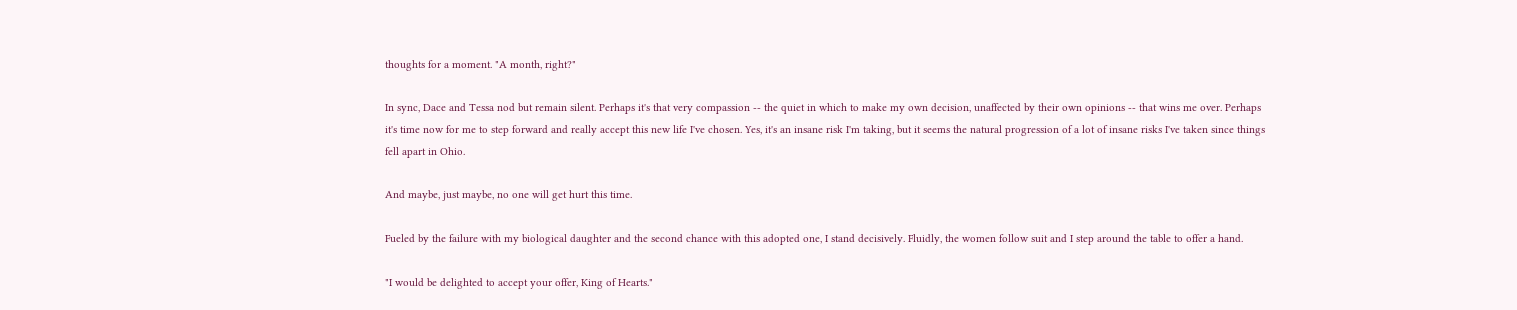thoughts for a moment. "A month, right?"

In sync, Dace and Tessa nod but remain silent. Perhaps it's that very compassion -- the quiet in which to make my own decision, unaffected by their own opinions -- that wins me over. Perhaps it's time now for me to step forward and really accept this new life I've chosen. Yes, it's an insane risk I'm taking, but it seems the natural progression of a lot of insane risks I've taken since things fell apart in Ohio.

And maybe, just maybe, no one will get hurt this time.

Fueled by the failure with my biological daughter and the second chance with this adopted one, I stand decisively. Fluidly, the women follow suit and I step around the table to offer a hand.

"I would be delighted to accept your offer, King of Hearts."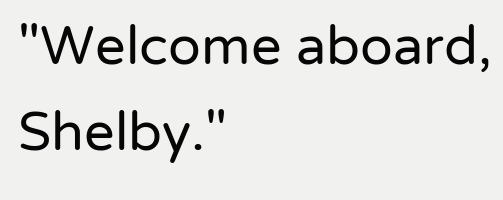"Welcome aboard, Shelby."